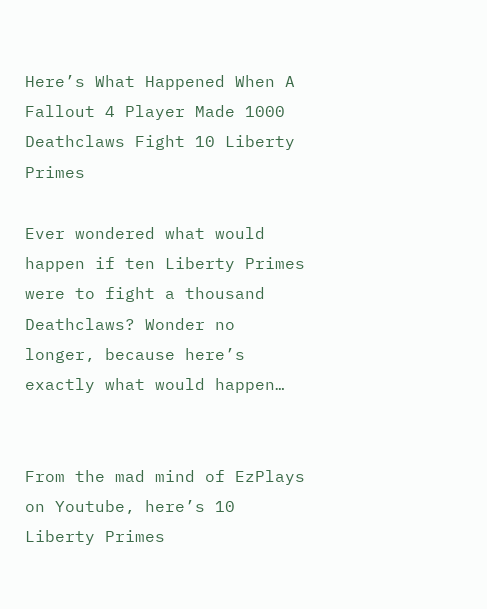Here’s What Happened When A Fallout 4 Player Made 1000 Deathclaws Fight 10 Liberty Primes

Ever wondered what would happen if ten Liberty Primes were to fight a thousand Deathclaws? Wonder no longer, because here’s exactly what would happen…


From the mad mind of EzPlays on Youtube, here’s 10 Liberty Primes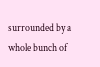surrounded by a whole bunch of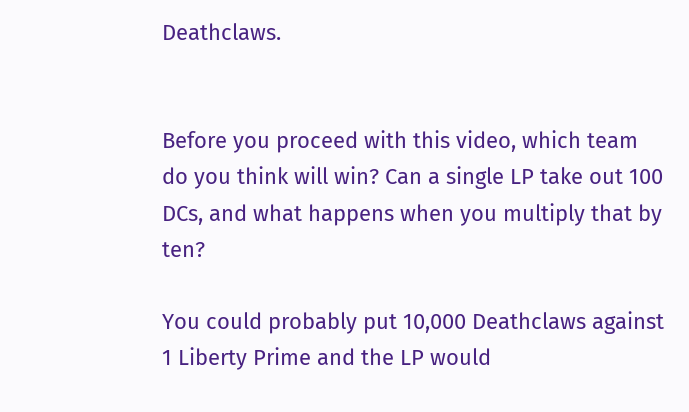Deathclaws.


Before you proceed with this video, which team do you think will win? Can a single LP take out 100 DCs, and what happens when you multiply that by ten?

You could probably put 10,000 Deathclaws against 1 Liberty Prime and the LP would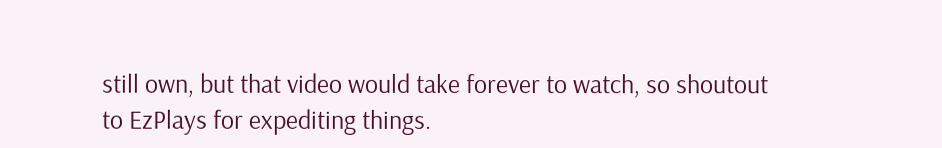still own, but that video would take forever to watch, so shoutout to EzPlays for expediting things.